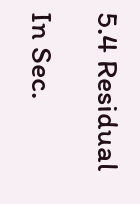5.4 Residual

In Sec.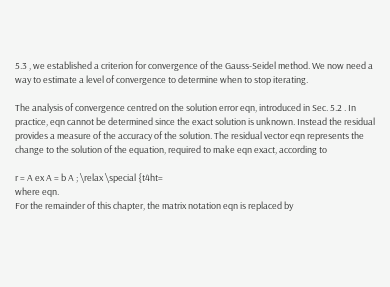5.3 , we established a criterion for convergence of the Gauss-Seidel method. We now need a way to estimate a level of convergence to determine when to stop iterating.

The analysis of convergence centred on the solution error eqn, introduced in Sec. 5.2 . In practice, eqn cannot be determined since the exact solution is unknown. Instead the residual provides a measure of the accuracy of the solution. The residual vector eqn represents the change to the solution of the equation, required to make eqn exact, according to

r = A ex A = b A ; \relax \special {t4ht=
where eqn.
For the remainder of this chapter, the matrix notation eqn is replaced by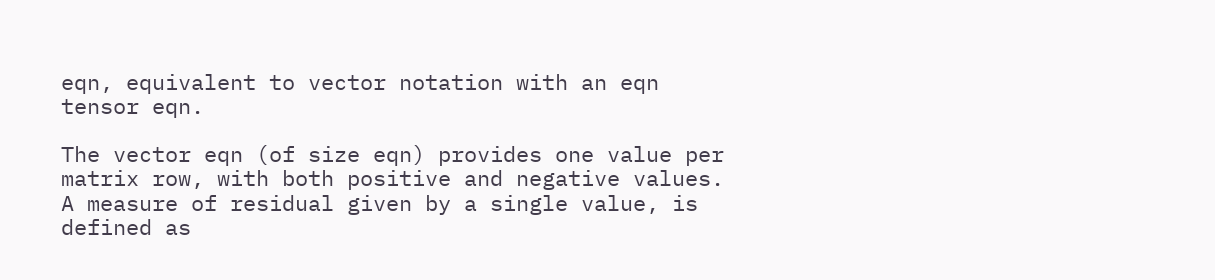eqn, equivalent to vector notation with an eqn tensor eqn.

The vector eqn (of size eqn) provides one value per matrix row, with both positive and negative values. A measure of residual given by a single value, is defined as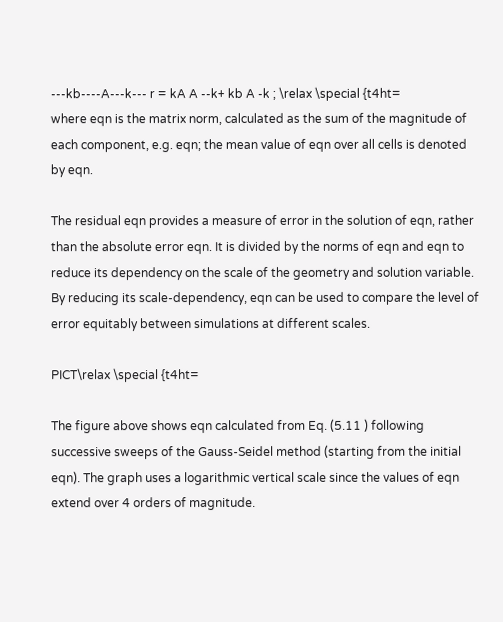---kb----A---k--- r = kA A --k+ kb A -k ; \relax \special {t4ht=
where eqn is the matrix norm, calculated as the sum of the magnitude of each component, e.g. eqn; the mean value of eqn over all cells is denoted by eqn.

The residual eqn provides a measure of error in the solution of eqn, rather than the absolute error eqn. It is divided by the norms of eqn and eqn to reduce its dependency on the scale of the geometry and solution variable. By reducing its scale-dependency, eqn can be used to compare the level of error equitably between simulations at different scales.

PICT\relax \special {t4ht=

The figure above shows eqn calculated from Eq. (5.11 ) following successive sweeps of the Gauss-Seidel method (starting from the initial eqn). The graph uses a logarithmic vertical scale since the values of eqn extend over 4 orders of magnitude.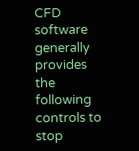CFD software generally provides the following controls to stop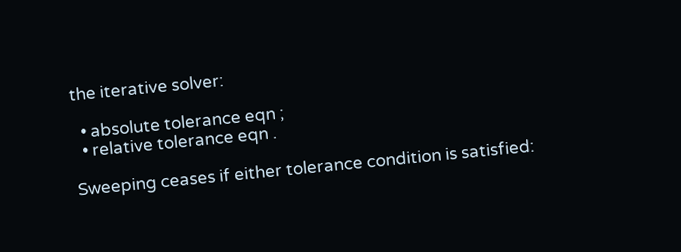the iterative solver:

  • absolute tolerance eqn ;
  • relative tolerance eqn .

Sweeping ceases if either tolerance condition is satisfied: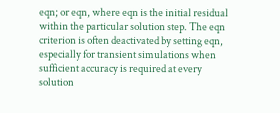eqn; or eqn, where eqn is the initial residual within the particular solution step. The eqn criterion is often deactivated by setting eqn, especially for transient simulations when sufficient accuracy is required at every solution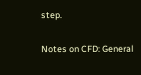step.

Notes on CFD: General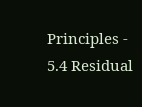Principles - 5.4 Residual